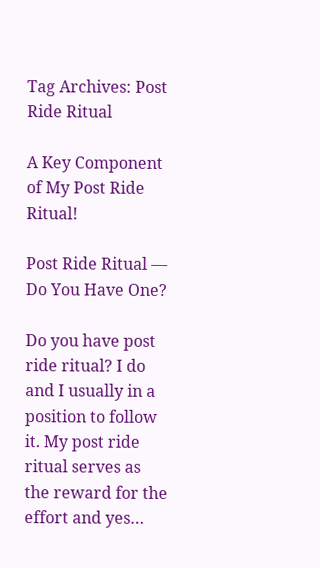Tag Archives: Post Ride Ritual

A Key Component of My Post Ride Ritual!

Post Ride Ritual — Do You Have One?

Do you have post ride ritual? I do and I usually in a position to follow it. My post ride ritual serves as the reward for the effort and yes…